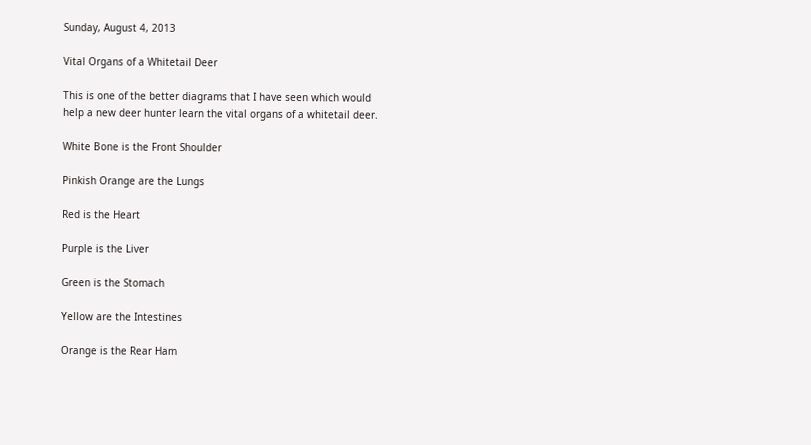Sunday, August 4, 2013

Vital Organs of a Whitetail Deer

This is one of the better diagrams that I have seen which would help a new deer hunter learn the vital organs of a whitetail deer.

White Bone is the Front Shoulder

Pinkish Orange are the Lungs

Red is the Heart

Purple is the Liver

Green is the Stomach

Yellow are the Intestines

Orange is the Rear Ham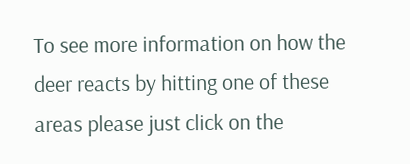To see more information on how the deer reacts by hitting one of these areas please just click on the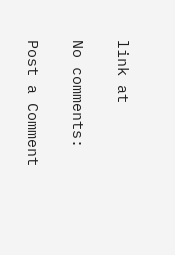link at

No comments:

Post a Comment